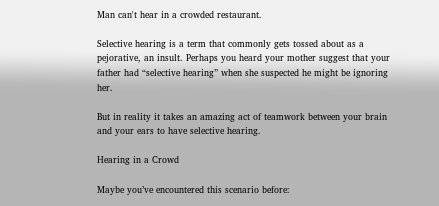Man can't hear in a crowded restaurant.

Selective hearing is a term that commonly gets tossed about as a pejorative, an insult. Perhaps you heard your mother suggest that your father had “selective hearing” when she suspected he might be ignoring her.

But in reality it takes an amazing act of teamwork between your brain and your ears to have selective hearing.

Hearing in a Crowd

Maybe you’ve encountered this scenario before: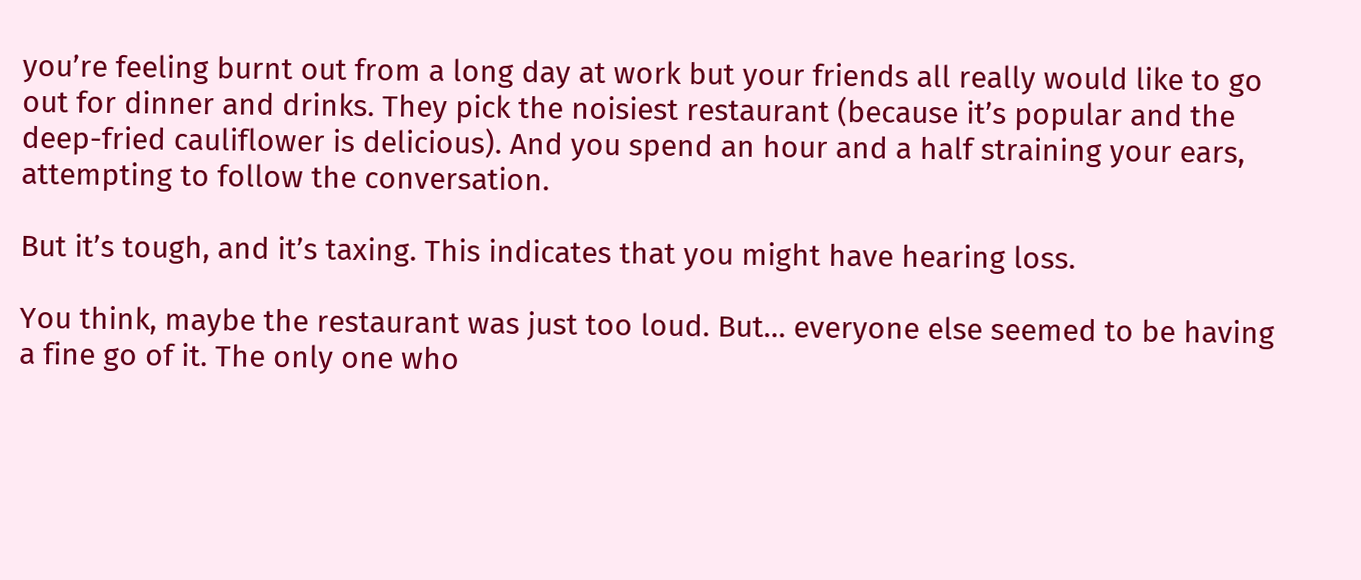you’re feeling burnt out from a long day at work but your friends all really would like to go out for dinner and drinks. They pick the noisiest restaurant (because it’s popular and the deep-fried cauliflower is delicious). And you spend an hour and a half straining your ears, attempting to follow the conversation.

But it’s tough, and it’s taxing. This indicates that you might have hearing loss.

You think, maybe the restaurant was just too loud. But… everyone else seemed to be having a fine go of it. The only one who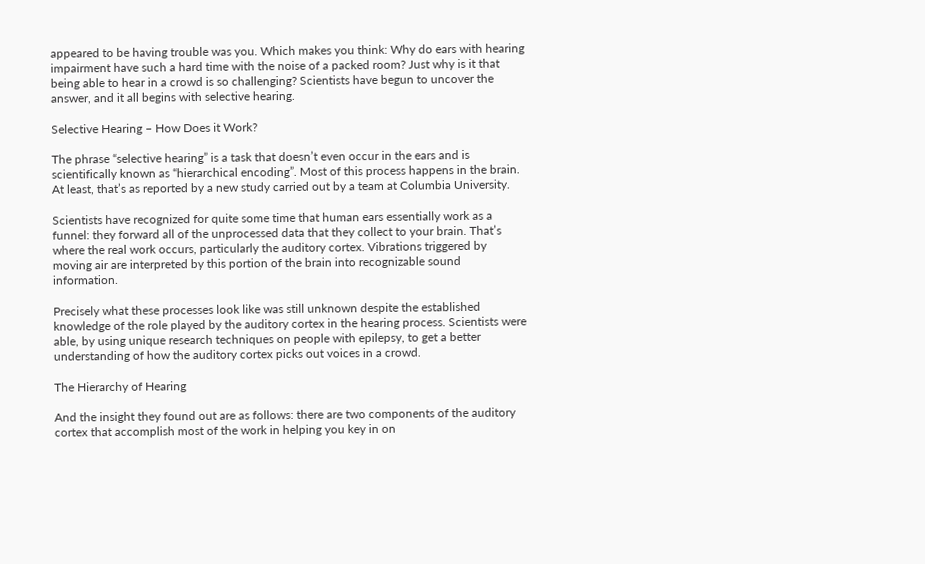appeared to be having trouble was you. Which makes you think: Why do ears with hearing impairment have such a hard time with the noise of a packed room? Just why is it that being able to hear in a crowd is so challenging? Scientists have begun to uncover the answer, and it all begins with selective hearing.

Selective Hearing – How Does it Work?

The phrase “selective hearing” is a task that doesn’t even occur in the ears and is scientifically known as “hierarchical encoding”. Most of this process happens in the brain. At least, that’s as reported by a new study carried out by a team at Columbia University.

Scientists have recognized for quite some time that human ears essentially work as a funnel: they forward all of the unprocessed data that they collect to your brain. That’s where the real work occurs, particularly the auditory cortex. Vibrations triggered by moving air are interpreted by this portion of the brain into recognizable sound information.

Precisely what these processes look like was still unknown despite the established knowledge of the role played by the auditory cortex in the hearing process. Scientists were able, by using unique research techniques on people with epilepsy, to get a better understanding of how the auditory cortex picks out voices in a crowd.

The Hierarchy of Hearing

And the insight they found out are as follows: there are two components of the auditory cortex that accomplish most of the work in helping you key in on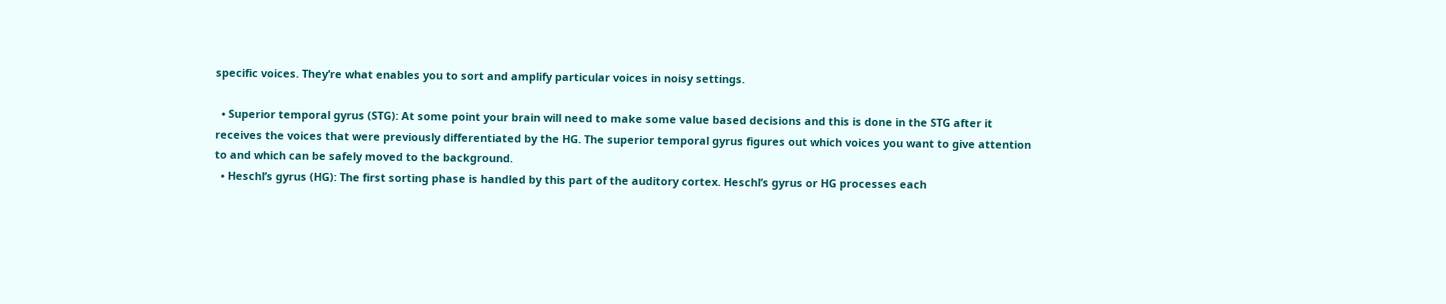specific voices. They’re what enables you to sort and amplify particular voices in noisy settings.

  • Superior temporal gyrus (STG): At some point your brain will need to make some value based decisions and this is done in the STG after it receives the voices that were previously differentiated by the HG. The superior temporal gyrus figures out which voices you want to give attention to and which can be safely moved to the background.
  • Heschl’s gyrus (HG): The first sorting phase is handled by this part of the auditory cortex. Heschl’s gyrus or HG processes each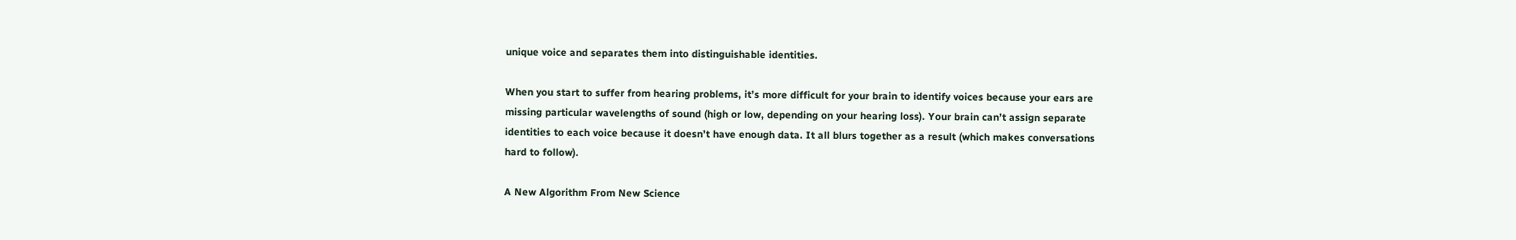unique voice and separates them into distinguishable identities.

When you start to suffer from hearing problems, it’s more difficult for your brain to identify voices because your ears are missing particular wavelengths of sound (high or low, depending on your hearing loss). Your brain can’t assign separate identities to each voice because it doesn’t have enough data. It all blurs together as a result (which makes conversations hard to follow).

A New Algorithm From New Science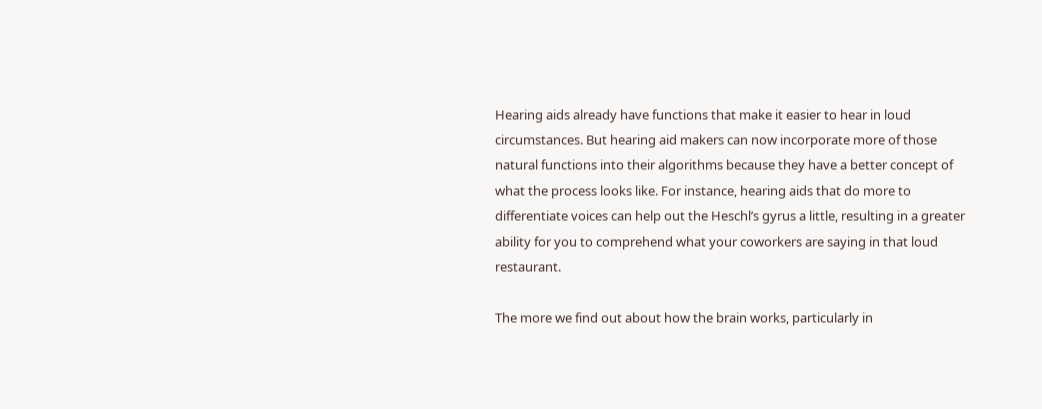Hearing aids already have functions that make it easier to hear in loud circumstances. But hearing aid makers can now incorporate more of those natural functions into their algorithms because they have a better concept of what the process looks like. For instance, hearing aids that do more to differentiate voices can help out the Heschl’s gyrus a little, resulting in a greater ability for you to comprehend what your coworkers are saying in that loud restaurant.

The more we find out about how the brain works, particularly in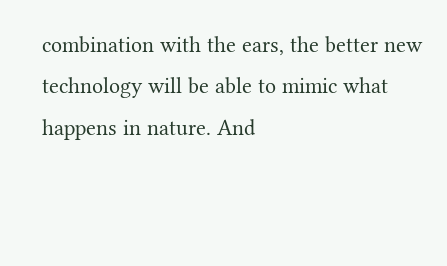combination with the ears, the better new technology will be able to mimic what happens in nature. And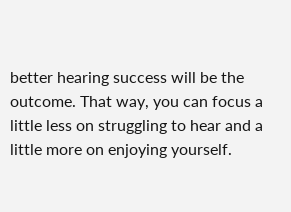better hearing success will be the outcome. That way, you can focus a little less on struggling to hear and a little more on enjoying yourself.